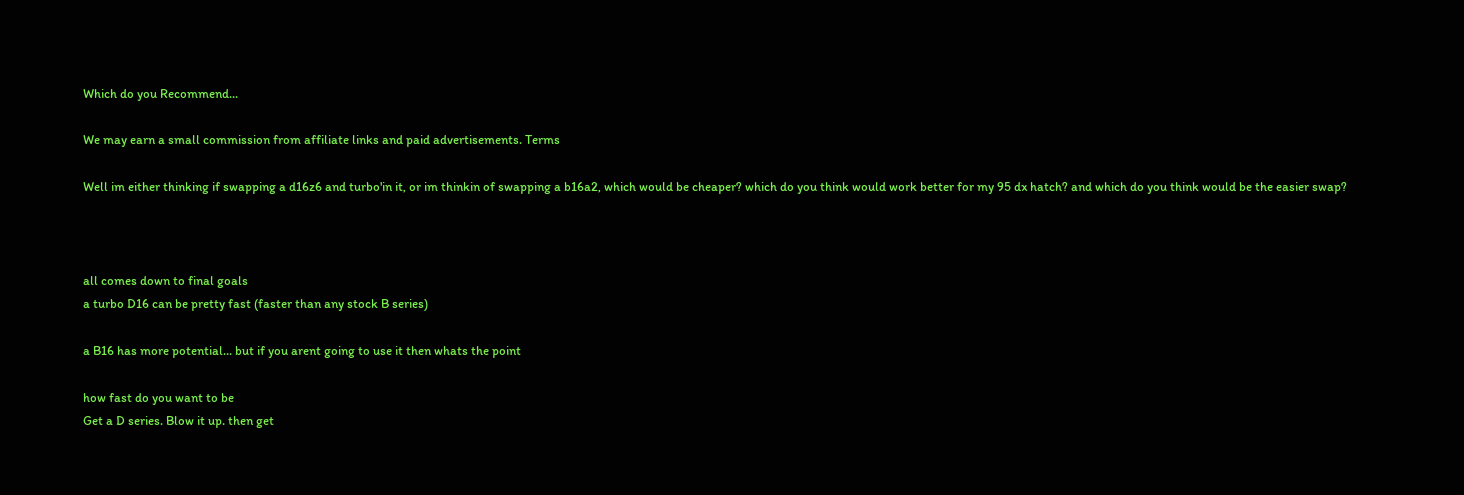Which do you Recommend...

We may earn a small commission from affiliate links and paid advertisements. Terms

Well im either thinking if swapping a d16z6 and turbo'in it, or im thinkin of swapping a b16a2, which would be cheaper? which do you think would work better for my 95 dx hatch? and which do you think would be the easier swap?



all comes down to final goals
a turbo D16 can be pretty fast (faster than any stock B series)

a B16 has more potential... but if you arent going to use it then whats the point

how fast do you want to be
Get a D series. Blow it up. then get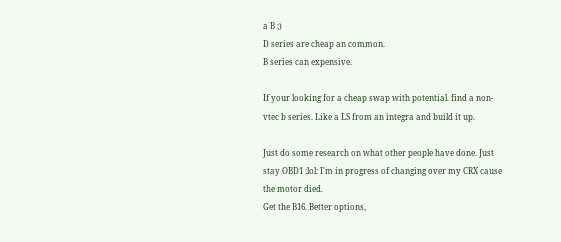a B ;)
D series are cheap an common.
B series can expensive.

If your looking for a cheap swap with potential. find a non-vtec b series. Like a LS from an integra and build it up.

Just do some research on what other people have done. Just stay OBD1 :lol: I'm in progress of changing over my CRX cause the motor died.
Get the B16. Better options,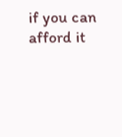if you can afford it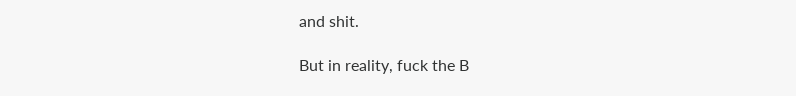and shit.

But in reality, fuck the B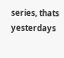series, thats yesterdays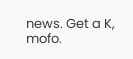news. Get a K, mofo.